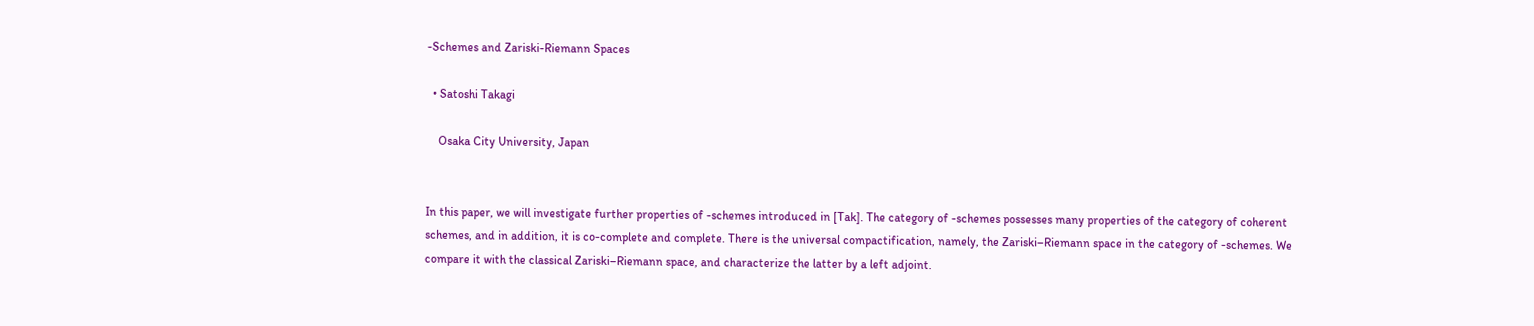-Schemes and Zariski-Riemann Spaces

  • Satoshi Takagi

    Osaka City University, Japan


In this paper, we will investigate further properties of -schemes introduced in [Tak]. The category of -schemes possesses many properties of the category of coherent schemes, and in addition, it is co-complete and complete. There is the universal compactification, namely, the Zariski–Riemann space in the category of -schemes. We compare it with the classical Zariski–Riemann space, and characterize the latter by a left adjoint.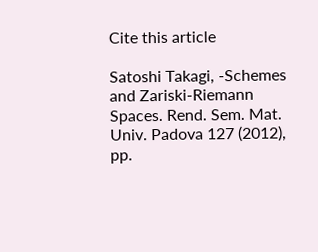Cite this article

Satoshi Takagi, -Schemes and Zariski-Riemann Spaces. Rend. Sem. Mat. Univ. Padova 127 (2012), pp.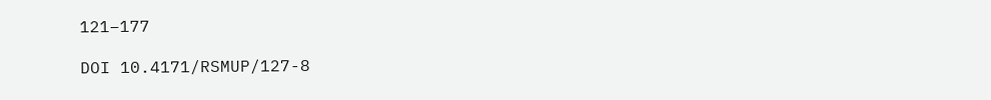121–177

DOI 10.4171/RSMUP/127-8